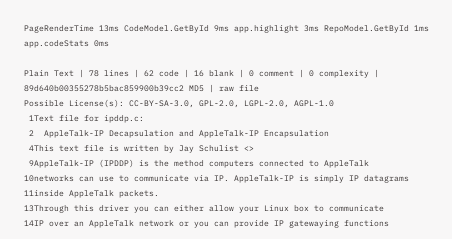PageRenderTime 13ms CodeModel.GetById 9ms app.highlight 3ms RepoModel.GetById 1ms app.codeStats 0ms

Plain Text | 78 lines | 62 code | 16 blank | 0 comment | 0 complexity | 89d640b00355278b5bac859900b39cc2 MD5 | raw file
Possible License(s): CC-BY-SA-3.0, GPL-2.0, LGPL-2.0, AGPL-1.0
 1Text file for ipddp.c:
 2  AppleTalk-IP Decapsulation and AppleTalk-IP Encapsulation
 4This text file is written by Jay Schulist <>
 9AppleTalk-IP (IPDDP) is the method computers connected to AppleTalk
10networks can use to communicate via IP. AppleTalk-IP is simply IP datagrams
11inside AppleTalk packets.
13Through this driver you can either allow your Linux box to communicate
14IP over an AppleTalk network or you can provide IP gatewaying functions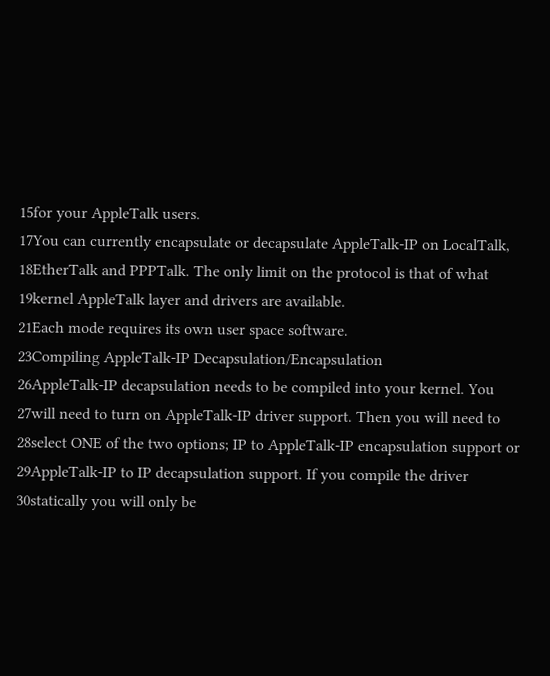15for your AppleTalk users.
17You can currently encapsulate or decapsulate AppleTalk-IP on LocalTalk,
18EtherTalk and PPPTalk. The only limit on the protocol is that of what
19kernel AppleTalk layer and drivers are available.
21Each mode requires its own user space software.
23Compiling AppleTalk-IP Decapsulation/Encapsulation
26AppleTalk-IP decapsulation needs to be compiled into your kernel. You
27will need to turn on AppleTalk-IP driver support. Then you will need to
28select ONE of the two options; IP to AppleTalk-IP encapsulation support or
29AppleTalk-IP to IP decapsulation support. If you compile the driver
30statically you will only be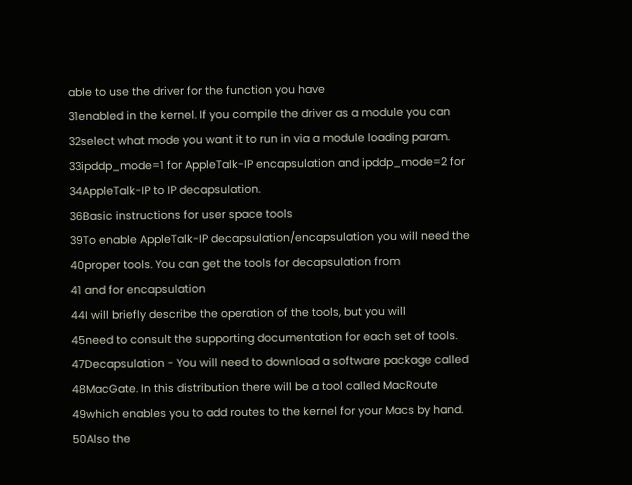able to use the driver for the function you have
31enabled in the kernel. If you compile the driver as a module you can
32select what mode you want it to run in via a module loading param.
33ipddp_mode=1 for AppleTalk-IP encapsulation and ipddp_mode=2 for
34AppleTalk-IP to IP decapsulation.
36Basic instructions for user space tools
39To enable AppleTalk-IP decapsulation/encapsulation you will need the
40proper tools. You can get the tools for decapsulation from
41 and for encapsulation
44I will briefly describe the operation of the tools, but you will
45need to consult the supporting documentation for each set of tools.
47Decapsulation - You will need to download a software package called
48MacGate. In this distribution there will be a tool called MacRoute
49which enables you to add routes to the kernel for your Macs by hand.
50Also the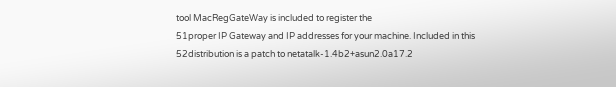tool MacRegGateWay is included to register the
51proper IP Gateway and IP addresses for your machine. Included in this
52distribution is a patch to netatalk-1.4b2+asun2.0a17.2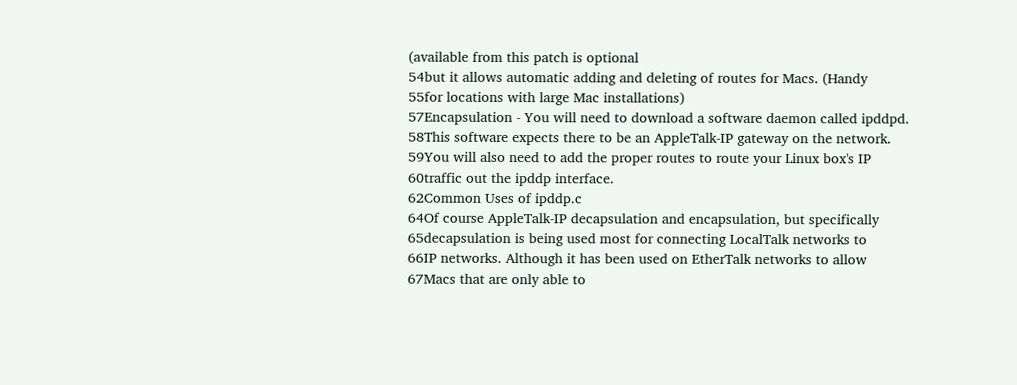(available from this patch is optional
54but it allows automatic adding and deleting of routes for Macs. (Handy
55for locations with large Mac installations)
57Encapsulation - You will need to download a software daemon called ipddpd.
58This software expects there to be an AppleTalk-IP gateway on the network.
59You will also need to add the proper routes to route your Linux box's IP
60traffic out the ipddp interface.
62Common Uses of ipddp.c
64Of course AppleTalk-IP decapsulation and encapsulation, but specifically
65decapsulation is being used most for connecting LocalTalk networks to
66IP networks. Although it has been used on EtherTalk networks to allow
67Macs that are only able to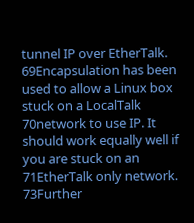tunnel IP over EtherTalk.
69Encapsulation has been used to allow a Linux box stuck on a LocalTalk
70network to use IP. It should work equally well if you are stuck on an
71EtherTalk only network.
73Further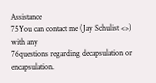Assistance
75You can contact me (Jay Schulist <>) with any
76questions regarding decapsulation or encapsulation.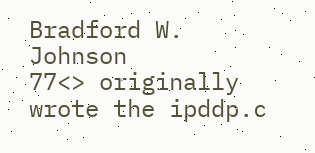Bradford W. Johnson
77<> originally wrote the ipddp.c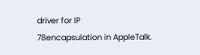driver for IP
78encapsulation in AppleTalk.